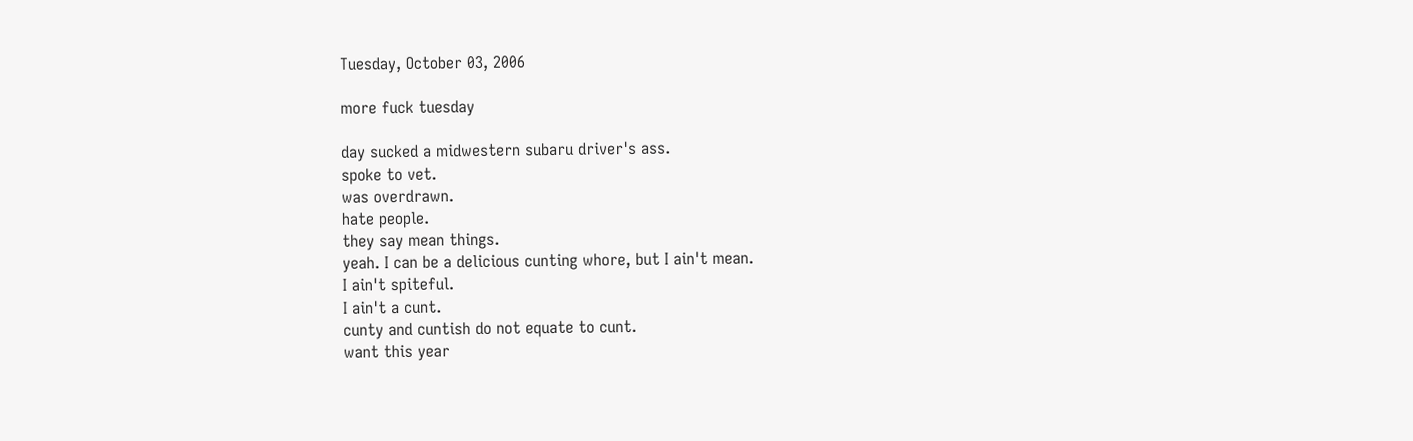Tuesday, October 03, 2006

more fuck tuesday

day sucked a midwestern subaru driver's ass.
spoke to vet.
was overdrawn.
hate people.
they say mean things.
yeah. I can be a delicious cunting whore, but I ain't mean.
I ain't spiteful.
I ain't a cunt.
cunty and cuntish do not equate to cunt.
want this year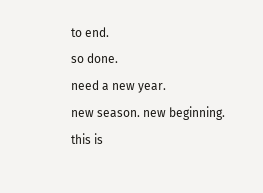to end.
so done.
need a new year.
new season. new beginning.
this is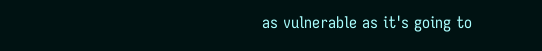as vulnerable as it's going to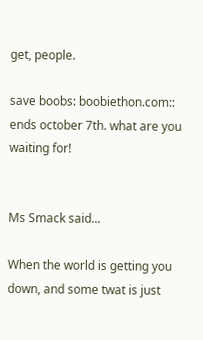get, people.

save boobs: boobiethon.com:: ends october 7th. what are you waiting for!


Ms Smack said...

When the world is getting you down, and some twat is just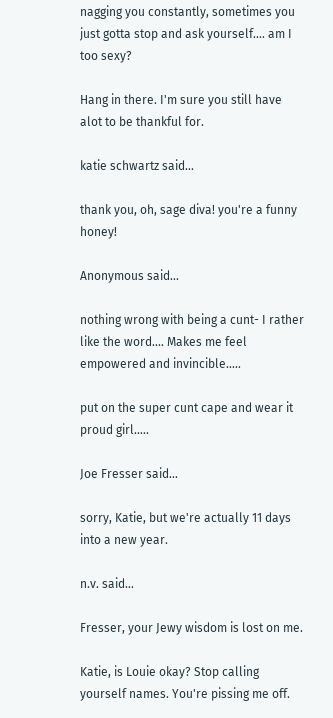nagging you constantly, sometimes you just gotta stop and ask yourself.... am I too sexy?

Hang in there. I'm sure you still have alot to be thankful for.

katie schwartz said...

thank you, oh, sage diva! you're a funny honey!

Anonymous said...

nothing wrong with being a cunt- I rather like the word.... Makes me feel empowered and invincible.....

put on the super cunt cape and wear it proud girl.....

Joe Fresser said...

sorry, Katie, but we're actually 11 days into a new year.

n.v. said...

Fresser, your Jewy wisdom is lost on me.

Katie, is Louie okay? Stop calling yourself names. You're pissing me off.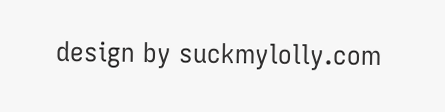design by suckmylolly.com